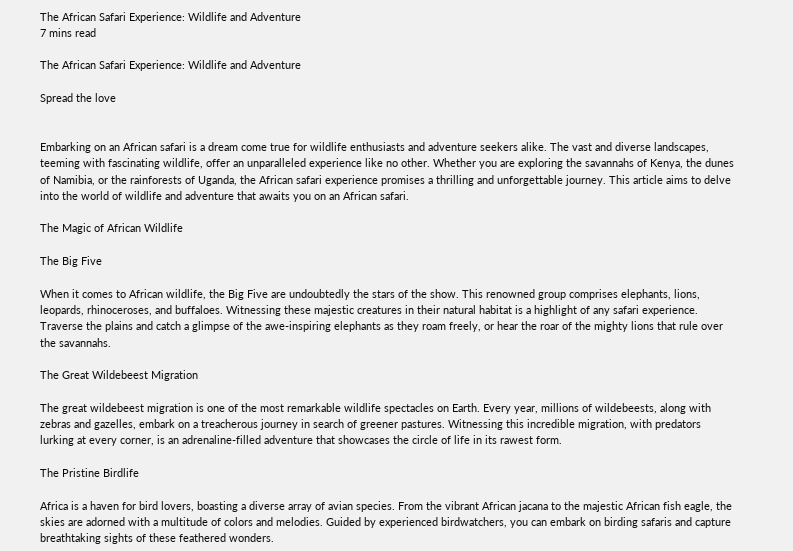The African Safari Experience: Wildlife and Adventure
7 mins read

The African Safari Experience: Wildlife and Adventure

Spread the love


Embarking on an African safari is a dream come true for wildlife enthusiasts and adventure seekers alike. The vast and diverse landscapes, teeming with fascinating wildlife, offer an unparalleled experience like no other. Whether you are exploring the savannahs of Kenya, the dunes of Namibia, or the rainforests of Uganda, the African safari experience promises a thrilling and unforgettable journey. This article aims to delve into the world of wildlife and adventure that awaits you on an African safari.

The Magic of African Wildlife

The Big Five

When it comes to African wildlife, the Big Five are undoubtedly the stars of the show. This renowned group comprises elephants, lions, leopards, rhinoceroses, and buffaloes. Witnessing these majestic creatures in their natural habitat is a highlight of any safari experience. Traverse the plains and catch a glimpse of the awe-inspiring elephants as they roam freely, or hear the roar of the mighty lions that rule over the savannahs.

The Great Wildebeest Migration

The great wildebeest migration is one of the most remarkable wildlife spectacles on Earth. Every year, millions of wildebeests, along with zebras and gazelles, embark on a treacherous journey in search of greener pastures. Witnessing this incredible migration, with predators lurking at every corner, is an adrenaline-filled adventure that showcases the circle of life in its rawest form.

The Pristine Birdlife

Africa is a haven for bird lovers, boasting a diverse array of avian species. From the vibrant African jacana to the majestic African fish eagle, the skies are adorned with a multitude of colors and melodies. Guided by experienced birdwatchers, you can embark on birding safaris and capture breathtaking sights of these feathered wonders.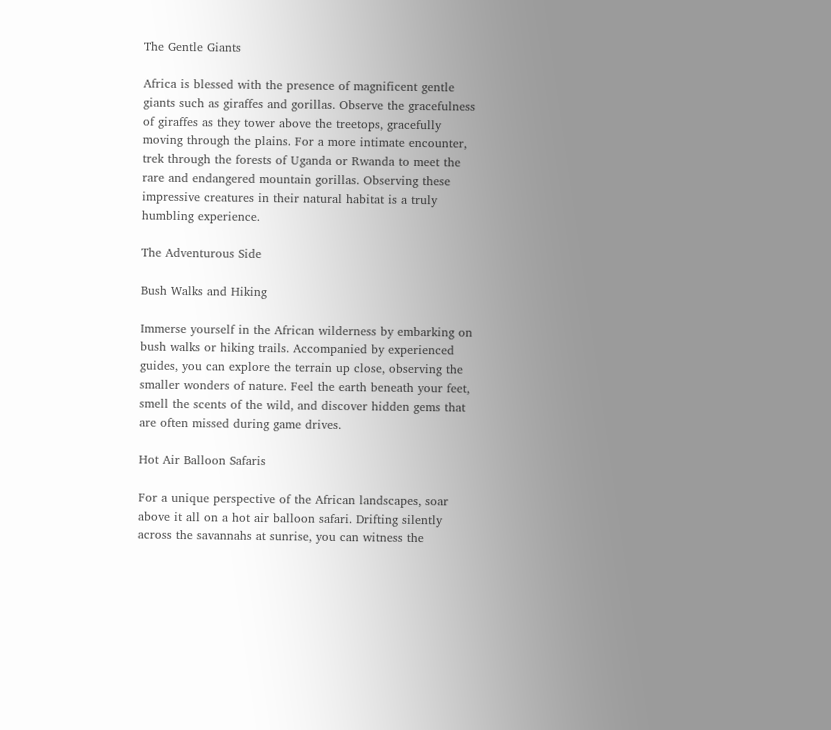The Gentle Giants

Africa is blessed with the presence of magnificent gentle giants such as giraffes and gorillas. Observe the gracefulness of giraffes as they tower above the treetops, gracefully moving through the plains. For a more intimate encounter, trek through the forests of Uganda or Rwanda to meet the rare and endangered mountain gorillas. Observing these impressive creatures in their natural habitat is a truly humbling experience.

The Adventurous Side

Bush Walks and Hiking

Immerse yourself in the African wilderness by embarking on bush walks or hiking trails. Accompanied by experienced guides, you can explore the terrain up close, observing the smaller wonders of nature. Feel the earth beneath your feet, smell the scents of the wild, and discover hidden gems that are often missed during game drives.

Hot Air Balloon Safaris

For a unique perspective of the African landscapes, soar above it all on a hot air balloon safari. Drifting silently across the savannahs at sunrise, you can witness the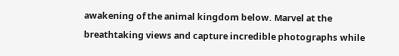awakening of the animal kingdom below. Marvel at the breathtaking views and capture incredible photographs while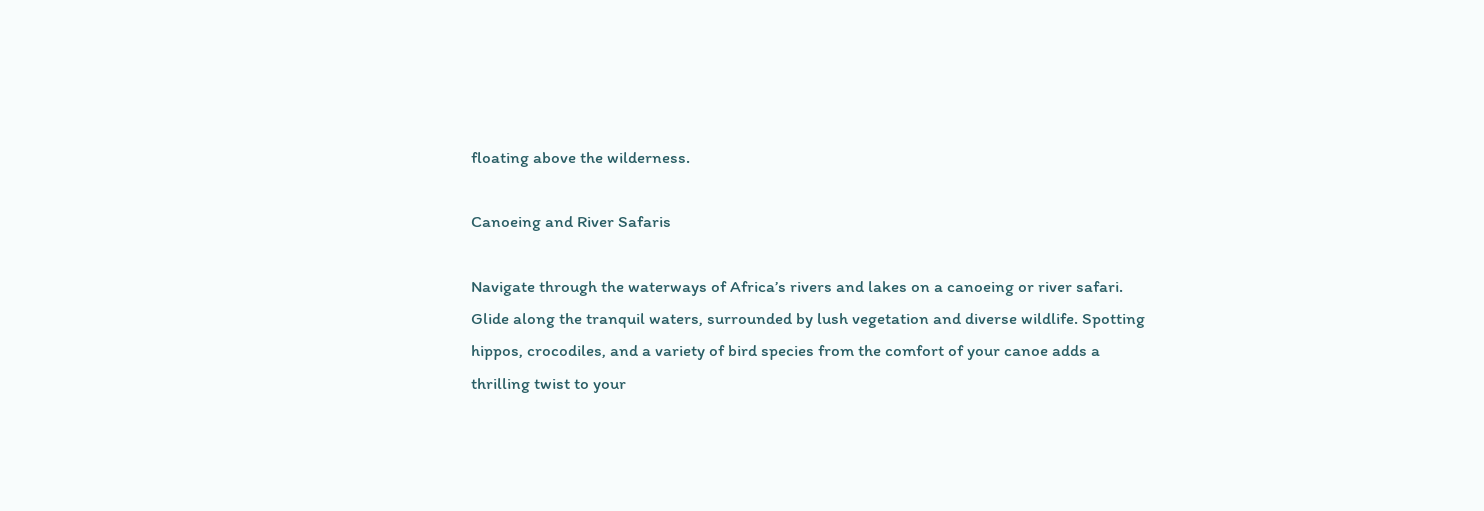floating above the wilderness.

Canoeing and River Safaris

Navigate through the waterways of Africa’s rivers and lakes on a canoeing or river safari. Glide along the tranquil waters, surrounded by lush vegetation and diverse wildlife. Spotting hippos, crocodiles, and a variety of bird species from the comfort of your canoe adds a thrilling twist to your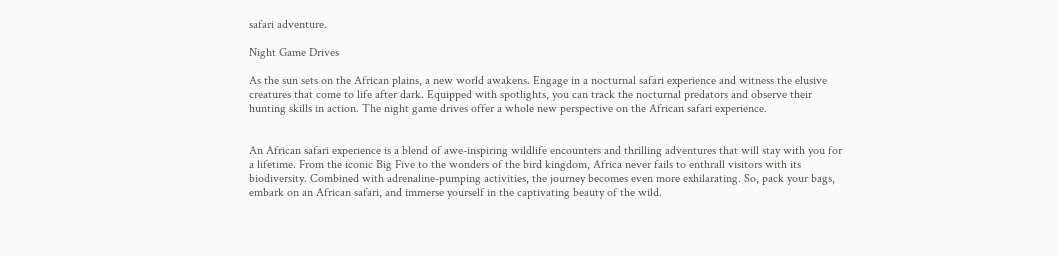safari adventure.

Night Game Drives

As the sun sets on the African plains, a new world awakens. Engage in a nocturnal safari experience and witness the elusive creatures that come to life after dark. Equipped with spotlights, you can track the nocturnal predators and observe their hunting skills in action. The night game drives offer a whole new perspective on the African safari experience.


An African safari experience is a blend of awe-inspiring wildlife encounters and thrilling adventures that will stay with you for a lifetime. From the iconic Big Five to the wonders of the bird kingdom, Africa never fails to enthrall visitors with its biodiversity. Combined with adrenaline-pumping activities, the journey becomes even more exhilarating. So, pack your bags, embark on an African safari, and immerse yourself in the captivating beauty of the wild.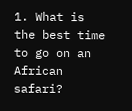1. What is the best time to go on an African safari?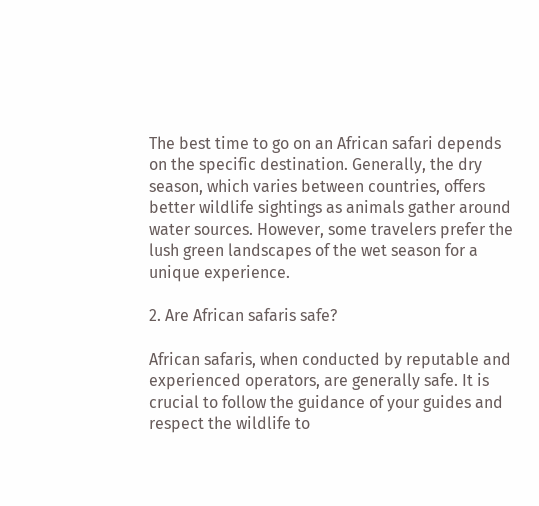The best time to go on an African safari depends on the specific destination. Generally, the dry season, which varies between countries, offers better wildlife sightings as animals gather around water sources. However, some travelers prefer the lush green landscapes of the wet season for a unique experience.

2. Are African safaris safe?

African safaris, when conducted by reputable and experienced operators, are generally safe. It is crucial to follow the guidance of your guides and respect the wildlife to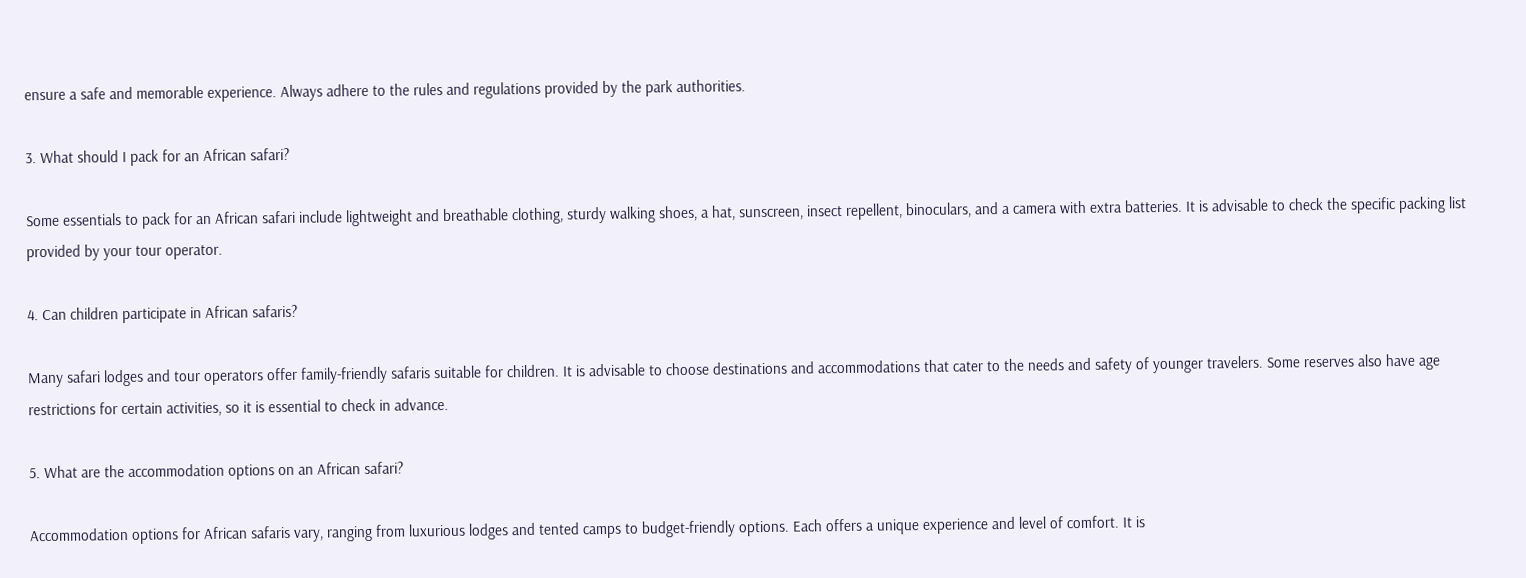ensure a safe and memorable experience. Always adhere to the rules and regulations provided by the park authorities.

3. What should I pack for an African safari?

Some essentials to pack for an African safari include lightweight and breathable clothing, sturdy walking shoes, a hat, sunscreen, insect repellent, binoculars, and a camera with extra batteries. It is advisable to check the specific packing list provided by your tour operator.

4. Can children participate in African safaris?

Many safari lodges and tour operators offer family-friendly safaris suitable for children. It is advisable to choose destinations and accommodations that cater to the needs and safety of younger travelers. Some reserves also have age restrictions for certain activities, so it is essential to check in advance.

5. What are the accommodation options on an African safari?

Accommodation options for African safaris vary, ranging from luxurious lodges and tented camps to budget-friendly options. Each offers a unique experience and level of comfort. It is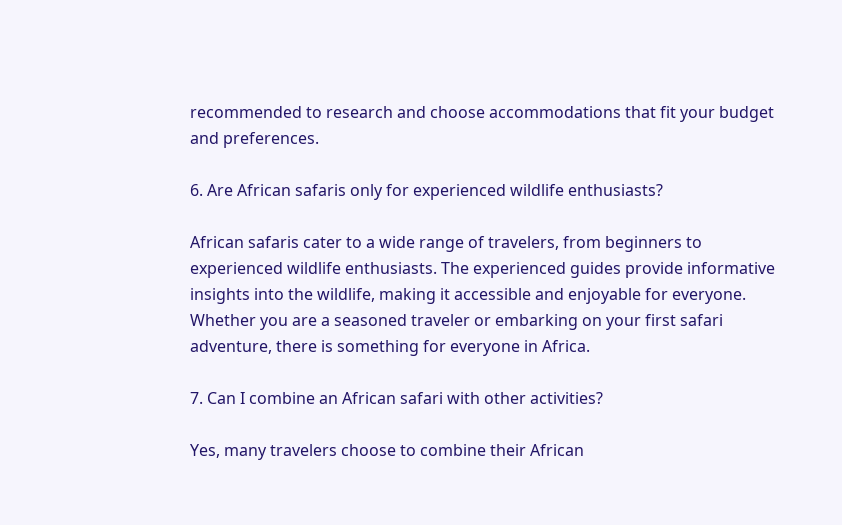recommended to research and choose accommodations that fit your budget and preferences.

6. Are African safaris only for experienced wildlife enthusiasts?

African safaris cater to a wide range of travelers, from beginners to experienced wildlife enthusiasts. The experienced guides provide informative insights into the wildlife, making it accessible and enjoyable for everyone. Whether you are a seasoned traveler or embarking on your first safari adventure, there is something for everyone in Africa.

7. Can I combine an African safari with other activities?

Yes, many travelers choose to combine their African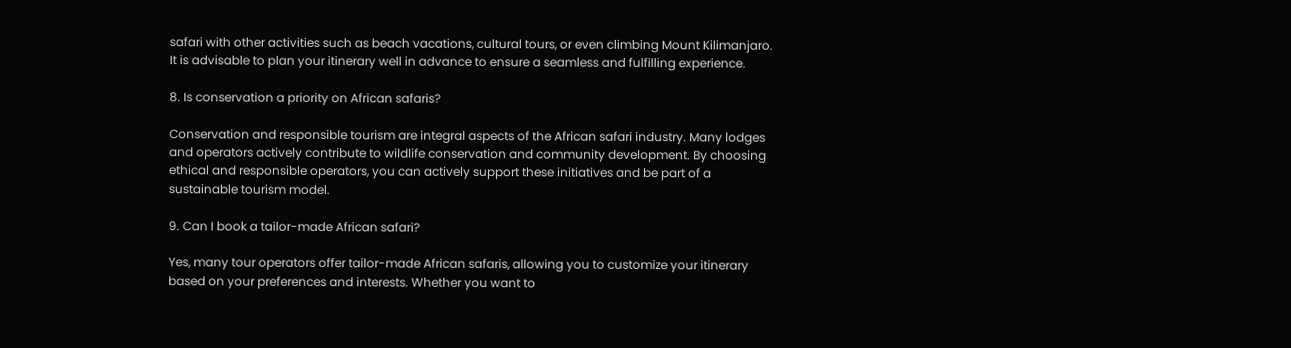safari with other activities such as beach vacations, cultural tours, or even climbing Mount Kilimanjaro. It is advisable to plan your itinerary well in advance to ensure a seamless and fulfilling experience.

8. Is conservation a priority on African safaris?

Conservation and responsible tourism are integral aspects of the African safari industry. Many lodges and operators actively contribute to wildlife conservation and community development. By choosing ethical and responsible operators, you can actively support these initiatives and be part of a sustainable tourism model.

9. Can I book a tailor-made African safari?

Yes, many tour operators offer tailor-made African safaris, allowing you to customize your itinerary based on your preferences and interests. Whether you want to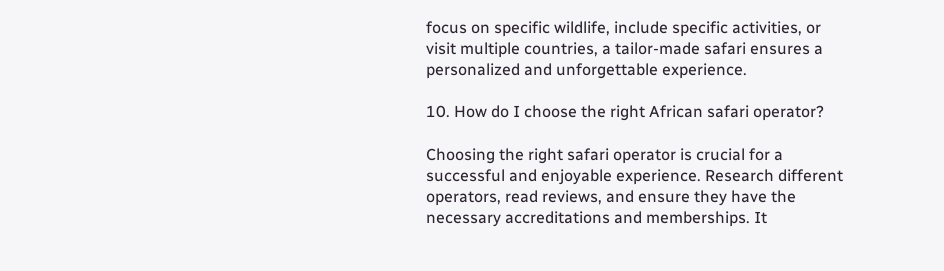focus on specific wildlife, include specific activities, or visit multiple countries, a tailor-made safari ensures a personalized and unforgettable experience.

10. How do I choose the right African safari operator?

Choosing the right safari operator is crucial for a successful and enjoyable experience. Research different operators, read reviews, and ensure they have the necessary accreditations and memberships. It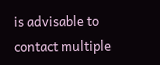is advisable to contact multiple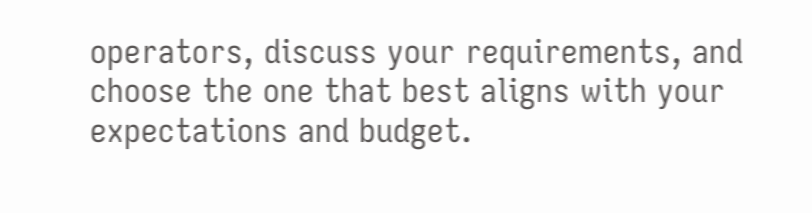operators, discuss your requirements, and choose the one that best aligns with your expectations and budget.